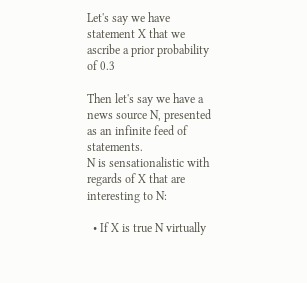Let's say we have statement X that we ascribe a prior probability of 0.3

Then let's say we have a news source N, presented as an infinite feed of statements.
N is sensationalistic with regards of X that are interesting to N:

  • If X is true N virtually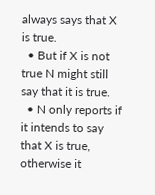always says that X is true.
  • But if X is not true N might still say that it is true.
  • N only reports if it intends to say that X is true, otherwise it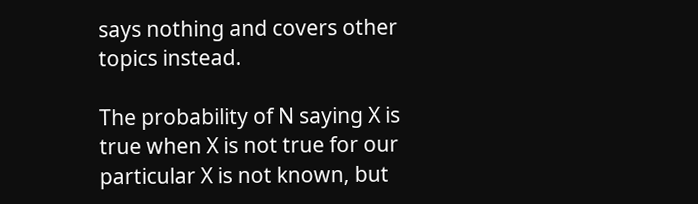says nothing and covers other topics instead.

The probability of N saying X is true when X is not true for our particular X is not known, but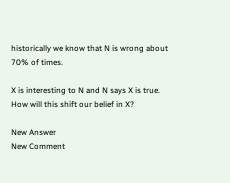historically we know that N is wrong about 70% of times.

X is interesting to N and N says X is true.
How will this shift our belief in X?

New Answer
New Comment